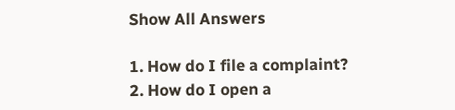Show All Answers

1. How do I file a complaint?
2. How do I open a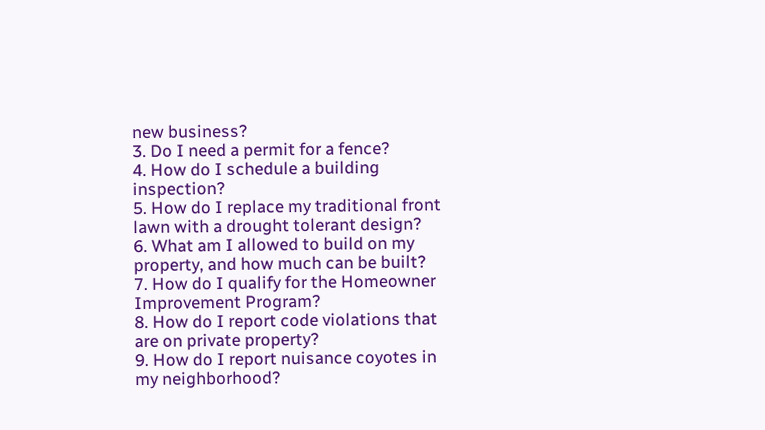new business?
3. Do I need a permit for a fence?
4. How do I schedule a building inspection?
5. How do I replace my traditional front lawn with a drought tolerant design?
6. What am I allowed to build on my property, and how much can be built?
7. How do I qualify for the Homeowner Improvement Program?
8. How do I report code violations that are on private property?
9. How do I report nuisance coyotes in my neighborhood?